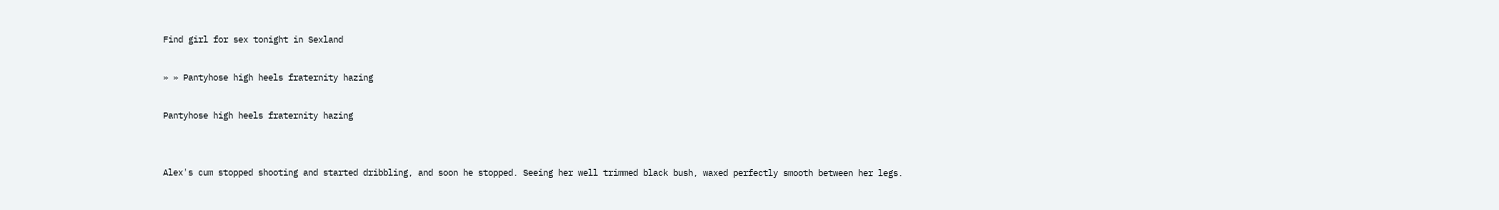Find girl for sex tonight in Sexland

» » Pantyhose high heels fraternity hazing

Pantyhose high heels fraternity hazing


Alex's cum stopped shooting and started dribbling, and soon he stopped. Seeing her well trimmed black bush, waxed perfectly smooth between her legs.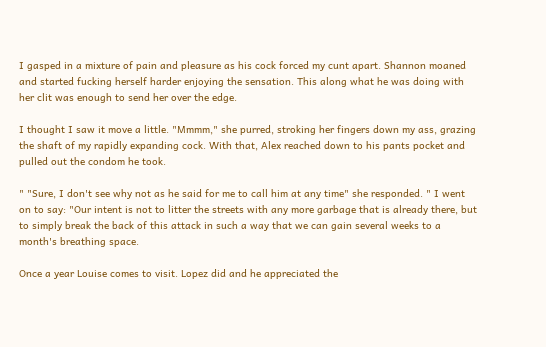I gasped in a mixture of pain and pleasure as his cock forced my cunt apart. Shannon moaned and started fucking herself harder enjoying the sensation. This along what he was doing with her clit was enough to send her over the edge.

I thought I saw it move a little. "Mmmm," she purred, stroking her fingers down my ass, grazing the shaft of my rapidly expanding cock. With that, Alex reached down to his pants pocket and pulled out the condom he took.

" "Sure, I don't see why not as he said for me to call him at any time" she responded. " I went on to say: "Our intent is not to litter the streets with any more garbage that is already there, but to simply break the back of this attack in such a way that we can gain several weeks to a month's breathing space.

Once a year Louise comes to visit. Lopez did and he appreciated the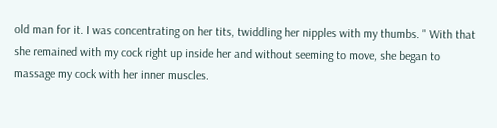old man for it. I was concentrating on her tits, twiddling her nipples with my thumbs. " With that she remained with my cock right up inside her and without seeming to move, she began to massage my cock with her inner muscles.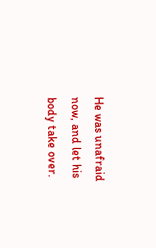He was unafraid now, and let his body take over.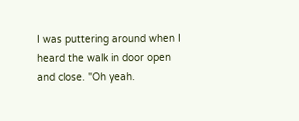I was puttering around when I heard the walk in door open and close. "Oh yeah.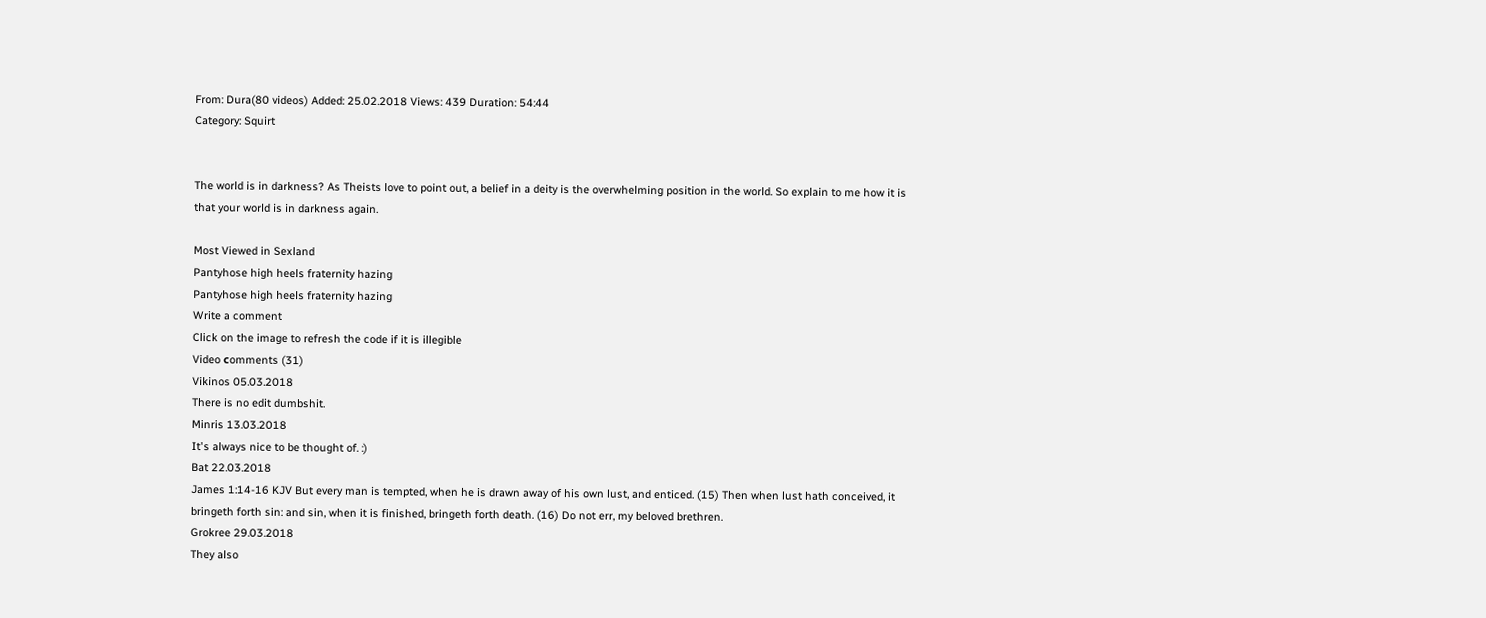From: Dura(80 videos) Added: 25.02.2018 Views: 439 Duration: 54:44
Category: Squirt


The world is in darkness? As Theists love to point out, a belief in a deity is the overwhelming position in the world. So explain to me how it is that your world is in darkness again.

Most Viewed in Sexland
Pantyhose high heels fraternity hazing
Pantyhose high heels fraternity hazing
Write a comment
Click on the image to refresh the code if it is illegible
Video сomments (31)
Vikinos 05.03.2018
There is no edit dumbshit.
Minris 13.03.2018
It's always nice to be thought of. :)
Bat 22.03.2018
James 1:14-16 KJV But every man is tempted, when he is drawn away of his own lust, and enticed. (15) Then when lust hath conceived, it bringeth forth sin: and sin, when it is finished, bringeth forth death. (16) Do not err, my beloved brethren.
Grokree 29.03.2018
They also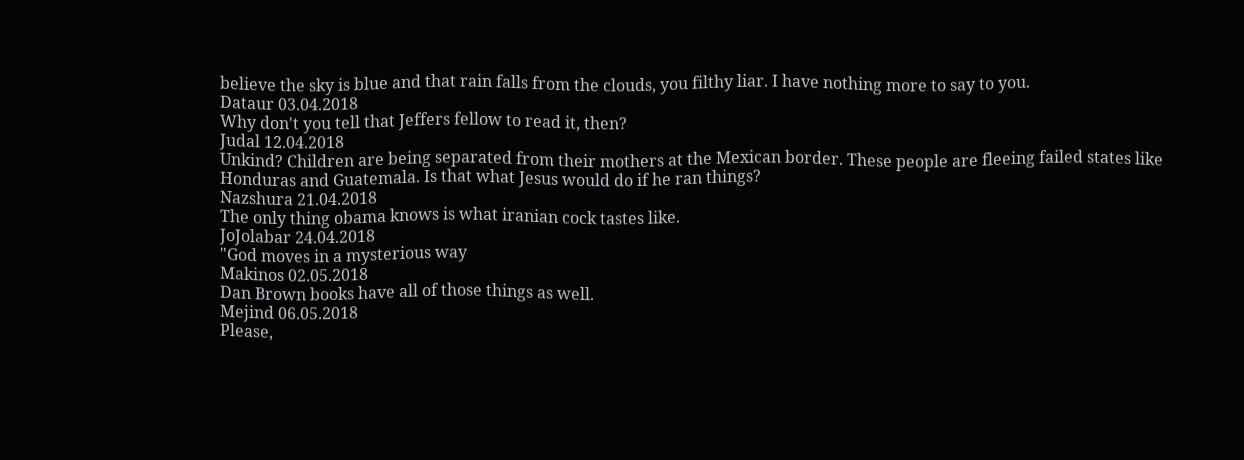believe the sky is blue and that rain falls from the clouds, you filthy liar. I have nothing more to say to you.
Dataur 03.04.2018
Why don't you tell that Jeffers fellow to read it, then?
Judal 12.04.2018
Unkind? Children are being separated from their mothers at the Mexican border. These people are fleeing failed states like Honduras and Guatemala. Is that what Jesus would do if he ran things?
Nazshura 21.04.2018
The only thing obama knows is what iranian cock tastes like.
JoJolabar 24.04.2018
"God moves in a mysterious way
Makinos 02.05.2018
Dan Brown books have all of those things as well.
Mejind 06.05.2018
Please,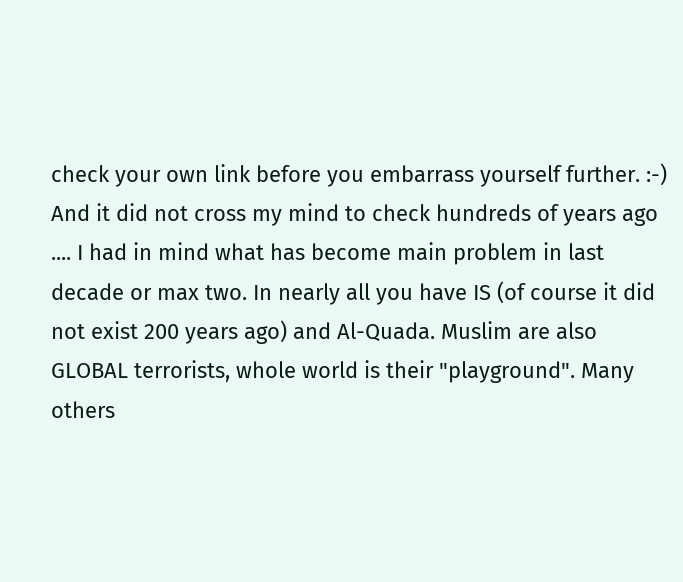check your own link before you embarrass yourself further. :-) And it did not cross my mind to check hundreds of years ago .... I had in mind what has become main problem in last decade or max two. In nearly all you have IS (of course it did not exist 200 years ago) and Al-Quada. Muslim are also GLOBAL terrorists, whole world is their "playground". Many others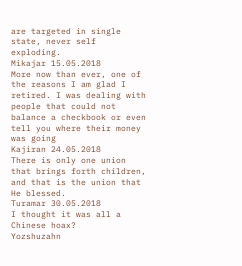are targeted in single state, never self exploding.
Mikajar 15.05.2018
More now than ever, one of the reasons I am glad I retired. I was dealing with people that could not balance a checkbook or even tell you where their money was going
Kajiran 24.05.2018
There is only one union that brings forth children, and that is the union that He blessed.
Turamar 30.05.2018
I thought it was all a Chinese hoax?
Yozshuzahn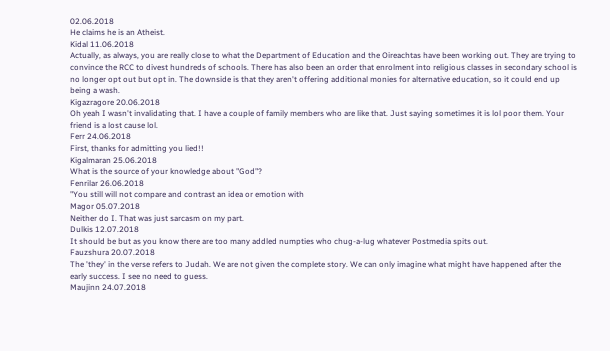02.06.2018
He claims he is an Atheist.
Kidal 11.06.2018
Actually, as always, you are really close to what the Department of Education and the Oireachtas have been working out. They are trying to convince the RCC to divest hundreds of schools. There has also been an order that enrolment into religious classes in secondary school is no longer opt out but opt in. The downside is that they aren't offering additional monies for alternative education, so it could end up being a wash.
Kigazragore 20.06.2018
Oh yeah I wasn't invalidating that. I have a couple of family members who are like that. Just saying sometimes it is lol poor them. Your friend is a lost cause lol.
Ferr 24.06.2018
First, thanks for admitting you lied!!
Kigalmaran 25.06.2018
What is the source of your knowledge about "God"?
Fenrilar 26.06.2018
"You still will not compare and contrast an idea or emotion with
Magor 05.07.2018
Neither do I. That was just sarcasm on my part.
Dulkis 12.07.2018
It should be but as you know there are too many addled numpties who chug-a-lug whatever Postmedia spits out.
Fauzshura 20.07.2018
The 'they' in the verse refers to Judah. We are not given the complete story. We can only imagine what might have happened after the early success. I see no need to guess.
Maujinn 24.07.2018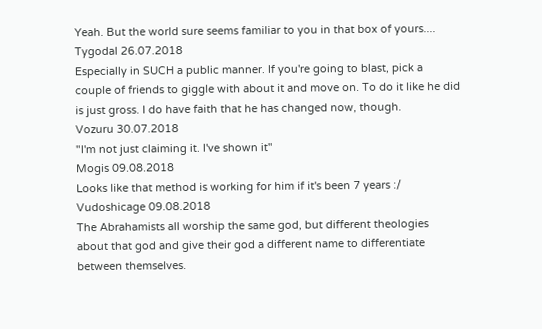Yeah. But the world sure seems familiar to you in that box of yours....
Tygodal 26.07.2018
Especially in SUCH a public manner. If you're going to blast, pick a couple of friends to giggle with about it and move on. To do it like he did is just gross. I do have faith that he has changed now, though.
Vozuru 30.07.2018
"I'm not just claiming it. I've shown it"
Mogis 09.08.2018
Looks like that method is working for him if it's been 7 years :/
Vudoshicage 09.08.2018
The Abrahamists all worship the same god, but different theologies about that god and give their god a different name to differentiate between themselves.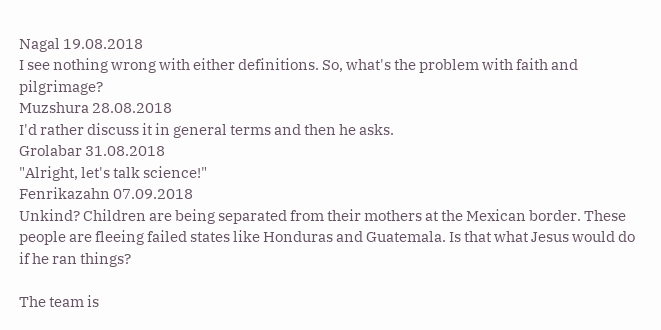Nagal 19.08.2018
I see nothing wrong with either definitions. So, what's the problem with faith and pilgrimage?
Muzshura 28.08.2018
I'd rather discuss it in general terms and then he asks.
Grolabar 31.08.2018
"Alright, let's talk science!"
Fenrikazahn 07.09.2018
Unkind? Children are being separated from their mothers at the Mexican border. These people are fleeing failed states like Honduras and Guatemala. Is that what Jesus would do if he ran things?

The team is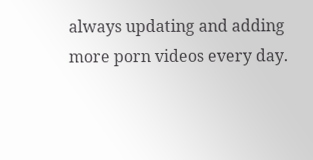always updating and adding more porn videos every day.